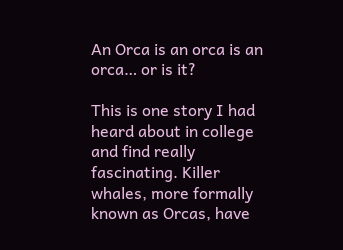An Orca is an orca is an orca… or is it?

This is one story I had heard about in college and find really fascinating. Killer whales, more formally known as Orcas, have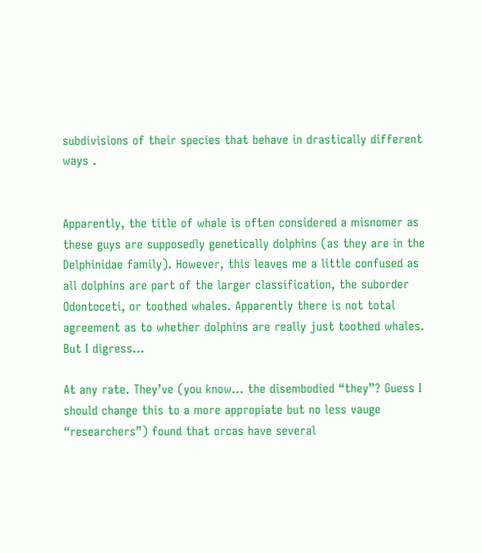subdivisions of their species that behave in drastically different ways .


Apparently, the title of whale is often considered a misnomer as these guys are supposedly genetically dolphins (as they are in the Delphinidae family). However, this leaves me a little confused as all dolphins are part of the larger classification, the suborder Odontoceti, or toothed whales. Apparently there is not total agreement as to whether dolphins are really just toothed whales. But I digress…

At any rate. They’ve (you know… the disembodied “they”? Guess I should change this to a more appropiate but no less vauge “researchers”) found that orcas have several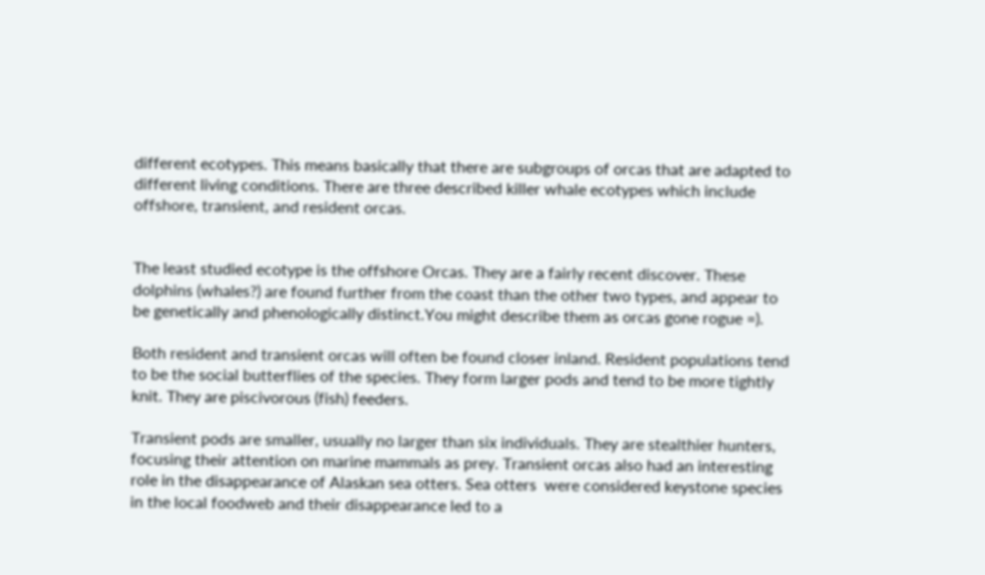different ecotypes. This means basically that there are subgroups of orcas that are adapted to different living conditions. There are three described killer whale ecotypes which include offshore, transient, and resident orcas.


The least studied ecotype is the offshore Orcas. They are a fairly recent discover. These dolphins (whales?) are found further from the coast than the other two types, and appear to be genetically and phenologically distinct.You might describe them as orcas gone rogue =).

Both resident and transient orcas will often be found closer inland. Resident populations tend to be the social butterflies of the species. They form larger pods and tend to be more tightly knit. They are piscivorous (fish) feeders.

Transient pods are smaller, usually no larger than six individuals. They are stealthier hunters, focusing their attention on marine mammals as prey. Transient orcas also had an interesting role in the disappearance of Alaskan sea otters. Sea otters  were considered keystone species in the local foodweb and their disappearance led to a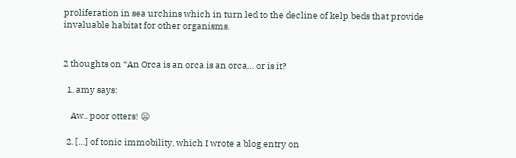proliferation in sea urchins which in turn led to the decline of kelp beds that provide invaluable habitat for other organisms.


2 thoughts on “An Orca is an orca is an orca… or is it?

  1. amy says:

    Aw.. poor otters! 😦

  2. […] of tonic immobility, which I wrote a blog entry on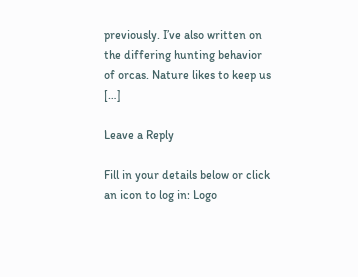previously. I’ve also written on the differing hunting behavior of orcas. Nature likes to keep us […]

Leave a Reply

Fill in your details below or click an icon to log in: Logo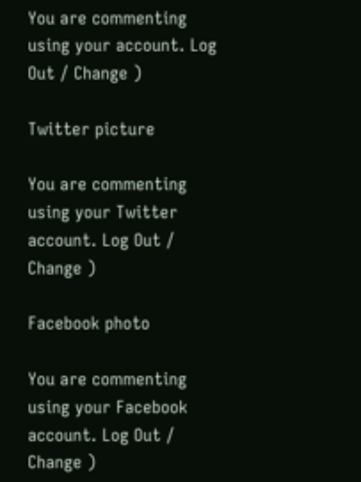You are commenting using your account. Log Out / Change )

Twitter picture

You are commenting using your Twitter account. Log Out / Change )

Facebook photo

You are commenting using your Facebook account. Log Out / Change )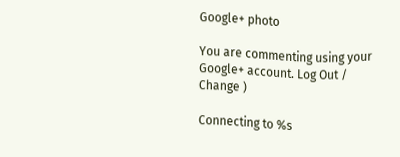Google+ photo

You are commenting using your Google+ account. Log Out / Change )

Connecting to %s